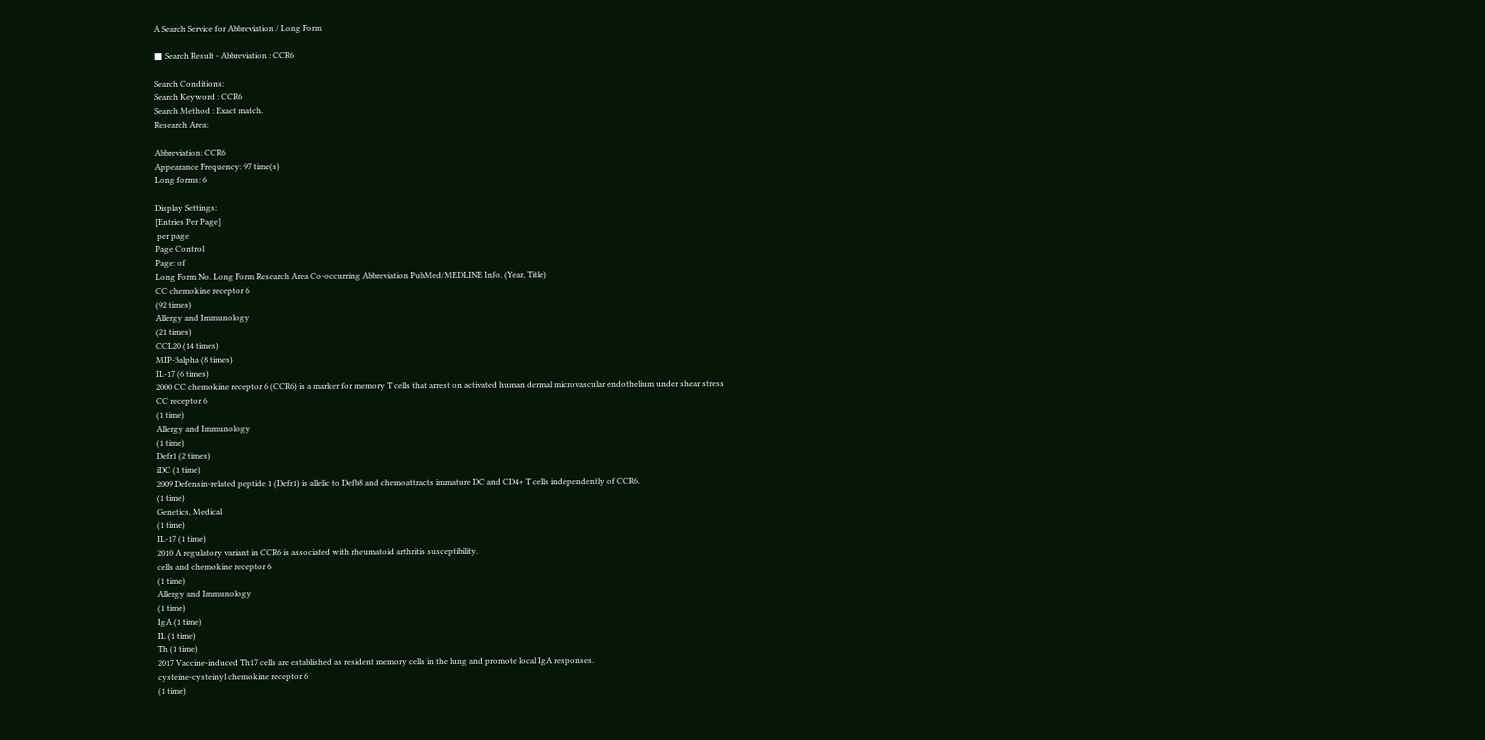A Search Service for Abbreviation / Long Form

■ Search Result - Abbreviation : CCR6

Search Conditions:
Search Keyword : CCR6
Search Method : Exact match.
Research Area:

Abbreviation: CCR6
Appearance Frequency: 97 time(s)
Long forms: 6

Display Settings:
[Entries Per Page]
 per page
Page Control
Page: of
Long Form No. Long Form Research Area Co-occurring Abbreviation PubMed/MEDLINE Info. (Year, Title)
CC chemokine receptor 6
(92 times)
Allergy and Immunology
(21 times)
CCL20 (14 times)
MIP-3alpha (8 times)
IL-17 (6 times)
2000 CC chemokine receptor 6 (CCR6) is a marker for memory T cells that arrest on activated human dermal microvascular endothelium under shear stress
CC receptor 6
(1 time)
Allergy and Immunology
(1 time)
Defr1 (2 times)
iDC (1 time)
2009 Defensin-related peptide 1 (Defr1) is allelic to Defb8 and chemoattracts immature DC and CD4+ T cells independently of CCR6.
(1 time)
Genetics, Medical
(1 time)
IL-17 (1 time)
2010 A regulatory variant in CCR6 is associated with rheumatoid arthritis susceptibility.
cells and chemokine receptor 6
(1 time)
Allergy and Immunology
(1 time)
IgA (1 time)
IL (1 time)
Th (1 time)
2017 Vaccine-induced Th17 cells are established as resident memory cells in the lung and promote local IgA responses.
cysteine-cysteinyl chemokine receptor 6
(1 time)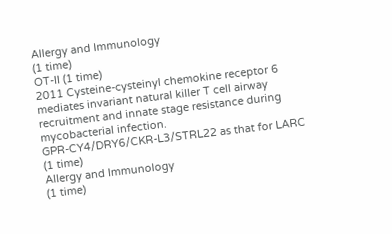Allergy and Immunology
(1 time)
OT-II (1 time)
2011 Cysteine-cysteinyl chemokine receptor 6 mediates invariant natural killer T cell airway recruitment and innate stage resistance during mycobacterial infection.
GPR-CY4/DRY6/CKR-L3/STRL22 as that for LARC
(1 time)
Allergy and Immunology
(1 time)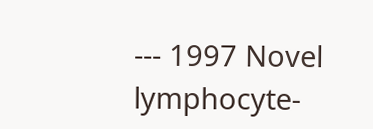--- 1997 Novel lymphocyte-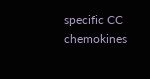specific CC chemokines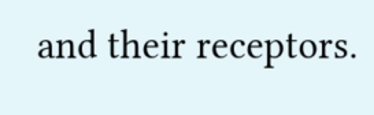and their receptors.